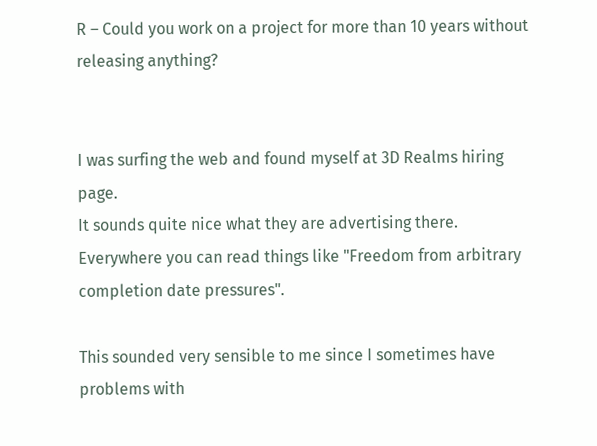R – Could you work on a project for more than 10 years without releasing anything?


I was surfing the web and found myself at 3D Realms hiring page.
It sounds quite nice what they are advertising there. Everywhere you can read things like "Freedom from arbitrary completion date pressures".

This sounded very sensible to me since I sometimes have problems with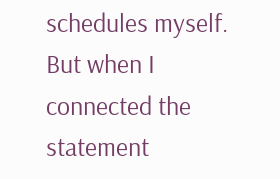schedules myself. But when I connected the statement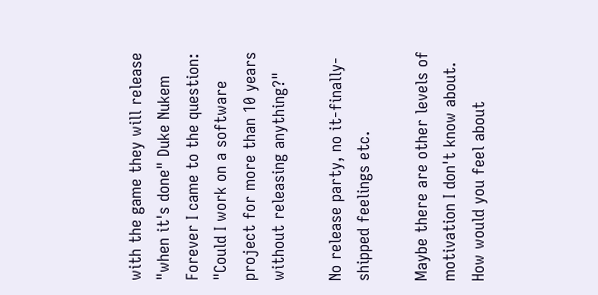with the game they will release "when it's done" Duke Nukem Forever I came to the question: "Could I work on a software project for more than 10 years without releasing anything?"

No release party, no it-finally-shipped feelings etc.

Maybe there are other levels of motivation I don't know about.
How would you feel about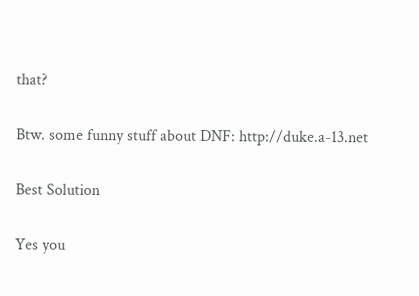that?

Btw. some funny stuff about DNF: http://duke.a-13.net

Best Solution

Yes you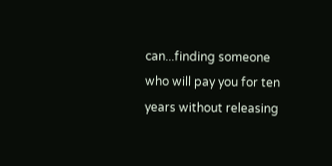can...finding someone who will pay you for ten years without releasing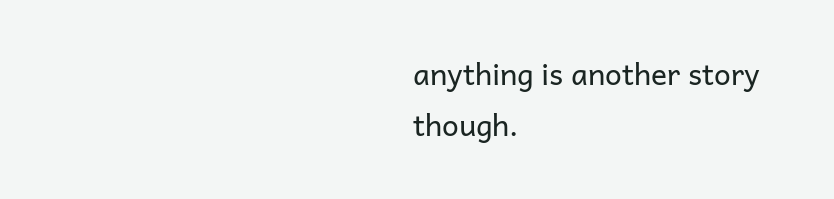anything is another story though.